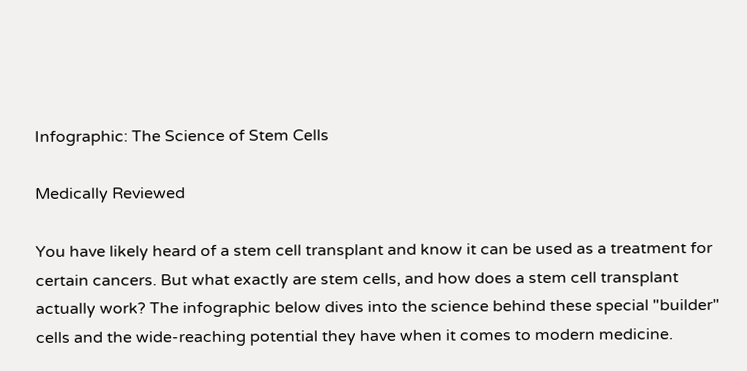Infographic: The Science of Stem Cells

Medically Reviewed

You have likely heard of a stem cell transplant and know it can be used as a treatment for certain cancers. But what exactly are stem cells, and how does a stem cell transplant actually work? The infographic below dives into the science behind these special "builder" cells and the wide-reaching potential they have when it comes to modern medicine.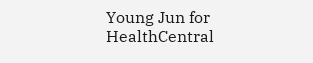Young Jun for HealthCentral